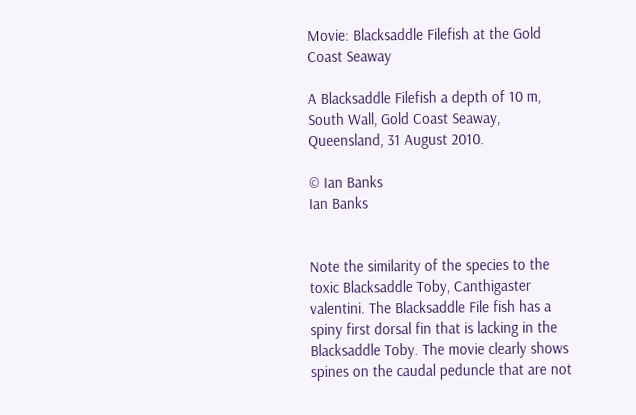Movie: Blacksaddle Filefish at the Gold Coast Seaway

A Blacksaddle Filefish a depth of 10 m, South Wall, Gold Coast Seaway, Queensland, 31 August 2010.

© Ian Banks
Ian Banks


Note the similarity of the species to the toxic Blacksaddle Toby, Canthigaster valentini. The Blacksaddle File fish has a spiny first dorsal fin that is lacking in the Blacksaddle Toby. The movie clearly shows spines on the caudal peduncle that are not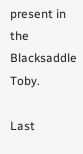present in the Blacksaddle Toby.

Last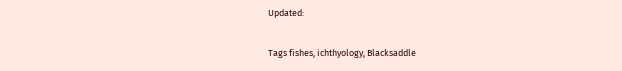Updated:

Tags fishes, ichthyology, Blacksaddle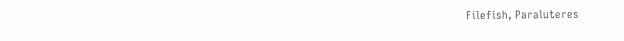Filefish, Paraluteres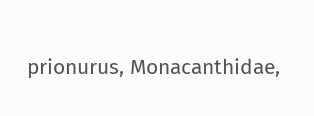prionurus, Monacanthidae,